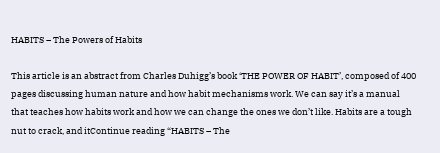HABITS – The Powers of Habits

This article is an abstract from Charles Duhigg’s book ‘THE POWER OF HABIT’, composed of 400 pages discussing human nature and how habit mechanisms work. We can say it’s a manual that teaches how habits work and how we can change the ones we don’t like. Habits are a tough nut to crack, and itContinue reading “HABITS – The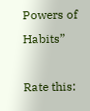Powers of Habits”

Rate this: